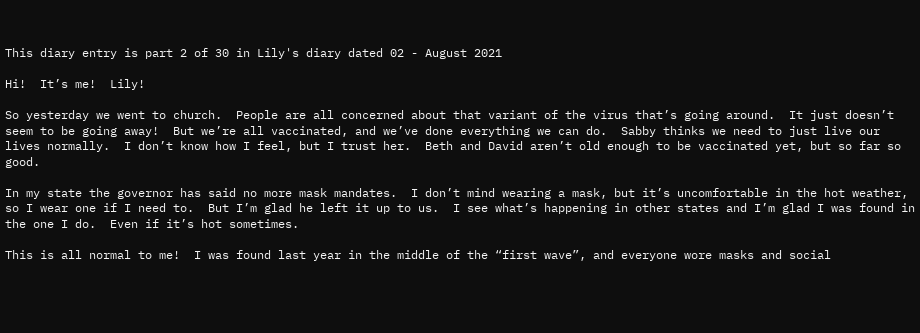This diary entry is part 2 of 30 in Lily's diary dated 02 - August 2021

Hi!  It’s me!  Lily!

So yesterday we went to church.  People are all concerned about that variant of the virus that’s going around.  It just doesn’t seem to be going away!  But we’re all vaccinated, and we’ve done everything we can do.  Sabby thinks we need to just live our lives normally.  I don’t know how I feel, but I trust her.  Beth and David aren’t old enough to be vaccinated yet, but so far so good.

In my state the governor has said no more mask mandates.  I don’t mind wearing a mask, but it’s uncomfortable in the hot weather, so I wear one if I need to.  But I’m glad he left it up to us.  I see what’s happening in other states and I’m glad I was found in the one I do.  Even if it’s hot sometimes.

This is all normal to me!  I was found last year in the middle of the “first wave”, and everyone wore masks and social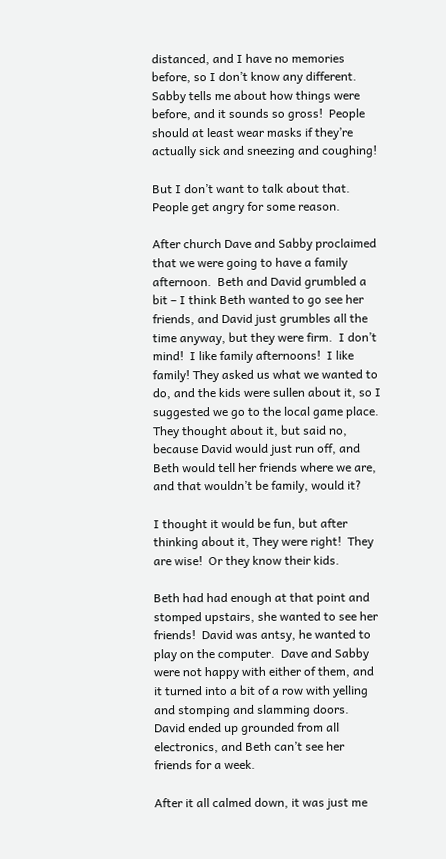distanced, and I have no memories before, so I don’t know any different.  Sabby tells me about how things were before, and it sounds so gross!  People should at least wear masks if they’re actually sick and sneezing and coughing!

But I don’t want to talk about that.  People get angry for some reason.

After church Dave and Sabby proclaimed that we were going to have a family afternoon.  Beth and David grumbled a bit – I think Beth wanted to go see her friends, and David just grumbles all the time anyway, but they were firm.  I don’t mind!  I like family afternoons!  I like family! They asked us what we wanted to do, and the kids were sullen about it, so I suggested we go to the local game place.   They thought about it, but said no, because David would just run off, and Beth would tell her friends where we are, and that wouldn’t be family, would it?

I thought it would be fun, but after thinking about it, They were right!  They are wise!  Or they know their kids.

Beth had had enough at that point and stomped upstairs, she wanted to see her friends!  David was antsy, he wanted to play on the computer.  Dave and Sabby were not happy with either of them, and it turned into a bit of a row with yelling and stomping and slamming doors.  David ended up grounded from all electronics, and Beth can’t see her friends for a week.

After it all calmed down, it was just me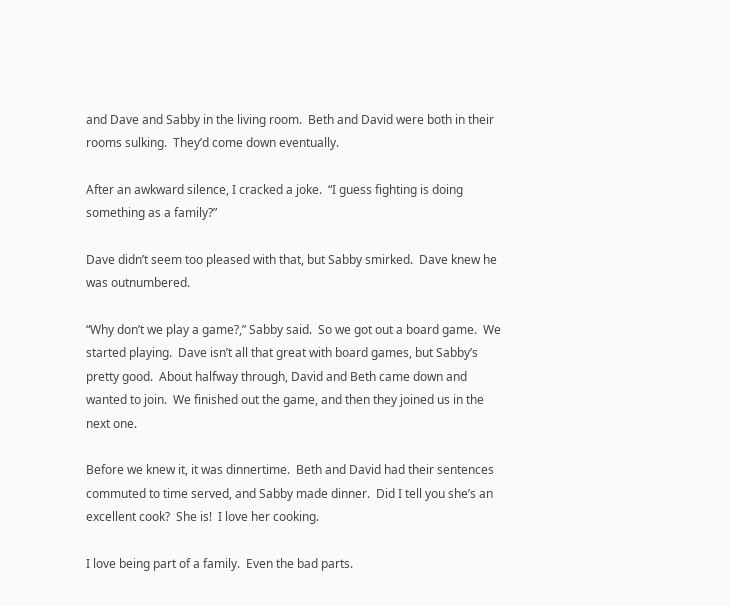and Dave and Sabby in the living room.  Beth and David were both in their rooms sulking.  They’d come down eventually.

After an awkward silence, I cracked a joke.  “I guess fighting is doing something as a family?”

Dave didn’t seem too pleased with that, but Sabby smirked.  Dave knew he was outnumbered.

“Why don’t we play a game?,” Sabby said.  So we got out a board game.  We started playing.  Dave isn’t all that great with board games, but Sabby’s pretty good.  About halfway through, David and Beth came down and wanted to join.  We finished out the game, and then they joined us in the next one.

Before we knew it, it was dinnertime.  Beth and David had their sentences commuted to time served, and Sabby made dinner.  Did I tell you she’s an excellent cook?  She is!  I love her cooking.

I love being part of a family.  Even the bad parts.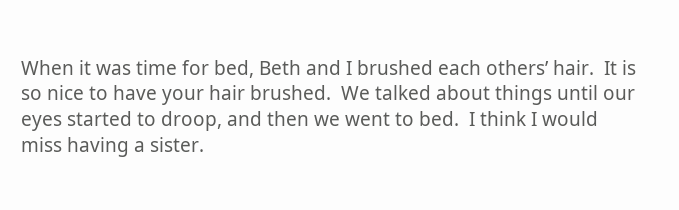When it was time for bed, Beth and I brushed each others’ hair.  It is so nice to have your hair brushed.  We talked about things until our eyes started to droop, and then we went to bed.  I think I would miss having a sister.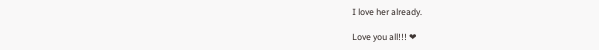I love her already.

Love you all!!! ❤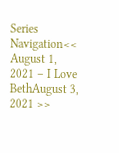Series Navigation<< August 1, 2021 – I Love BethAugust 3, 2021 >>